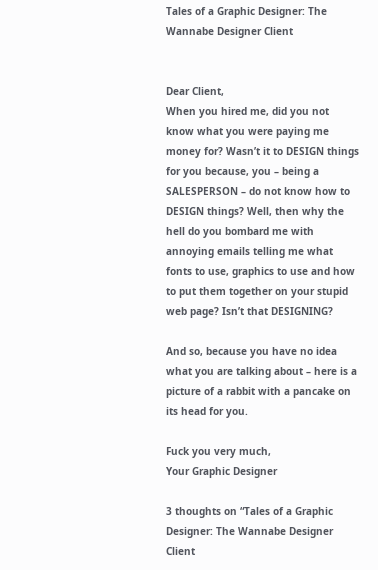Tales of a Graphic Designer: The Wannabe Designer Client


Dear Client,
When you hired me, did you not know what you were paying me money for? Wasn’t it to DESIGN things for you because, you – being a SALESPERSON – do not know how to DESIGN things? Well, then why the hell do you bombard me with annoying emails telling me what fonts to use, graphics to use and how to put them together on your stupid web page? Isn’t that DESIGNING?

And so, because you have no idea what you are talking about – here is a picture of a rabbit with a pancake on its head for you.

Fuck you very much,
Your Graphic Designer

3 thoughts on “Tales of a Graphic Designer: The Wannabe Designer Client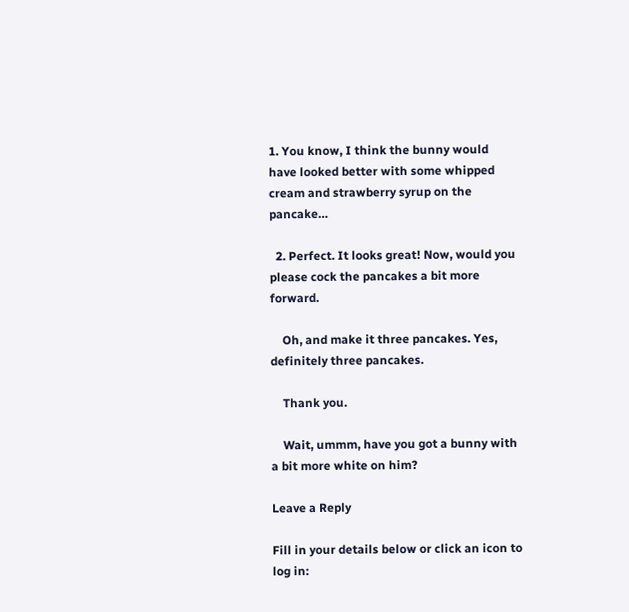1. You know, I think the bunny would have looked better with some whipped cream and strawberry syrup on the pancake…

  2. Perfect. It looks great! Now, would you please cock the pancakes a bit more forward.

    Oh, and make it three pancakes. Yes, definitely three pancakes.

    Thank you.

    Wait, ummm, have you got a bunny with a bit more white on him?

Leave a Reply

Fill in your details below or click an icon to log in: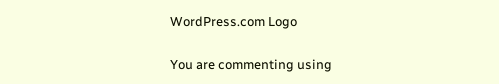WordPress.com Logo

You are commenting using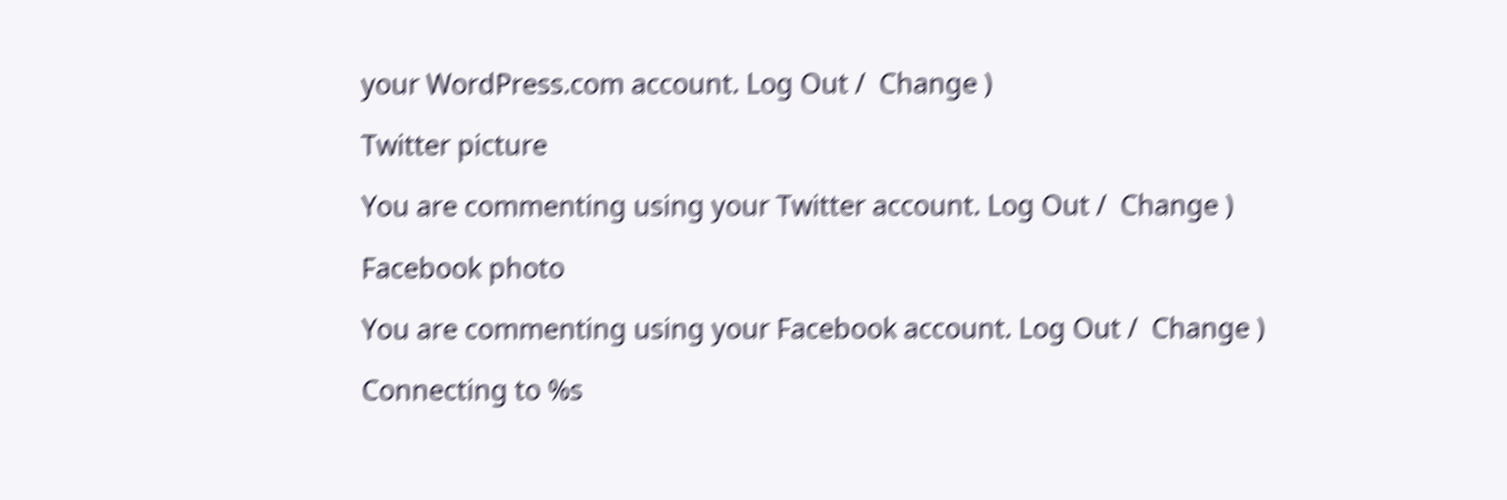your WordPress.com account. Log Out /  Change )

Twitter picture

You are commenting using your Twitter account. Log Out /  Change )

Facebook photo

You are commenting using your Facebook account. Log Out /  Change )

Connecting to %s